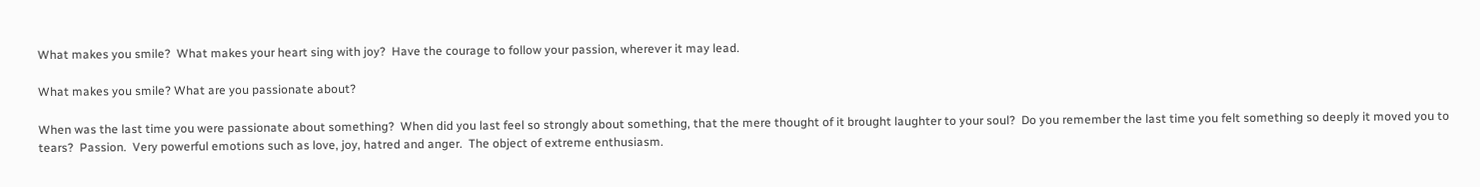What makes you smile?  What makes your heart sing with joy?  Have the courage to follow your passion, wherever it may lead.

What makes you smile? What are you passionate about?

When was the last time you were passionate about something?  When did you last feel so strongly about something, that the mere thought of it brought laughter to your soul?  Do you remember the last time you felt something so deeply it moved you to tears?  Passion.  Very powerful emotions such as love, joy, hatred and anger.  The object of extreme enthusiasm.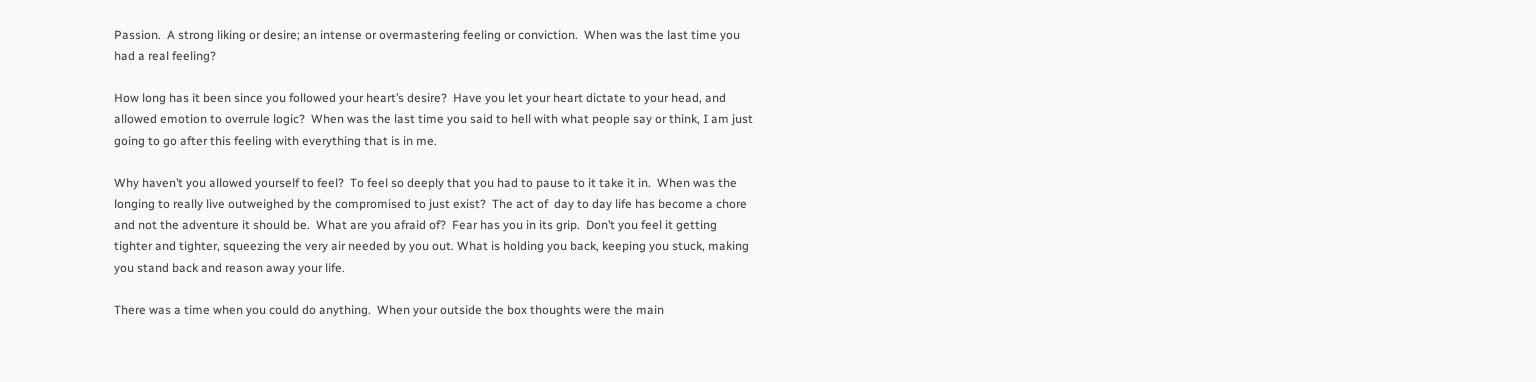Passion.  A strong liking or desire; an intense or overmastering feeling or conviction.  When was the last time you had a real feeling?

How long has it been since you followed your heart’s desire?  Have you let your heart dictate to your head, and allowed emotion to overrule logic?  When was the last time you said to hell with what people say or think, I am just going to go after this feeling with everything that is in me.

Why haven’t you allowed yourself to feel?  To feel so deeply that you had to pause to it take it in.  When was the longing to really live outweighed by the compromised to just exist?  The act of  day to day life has become a chore and not the adventure it should be.  What are you afraid of?  Fear has you in its grip.  Don’t you feel it getting tighter and tighter, squeezing the very air needed by you out. What is holding you back, keeping you stuck, making you stand back and reason away your life.

There was a time when you could do anything.  When your outside the box thoughts were the main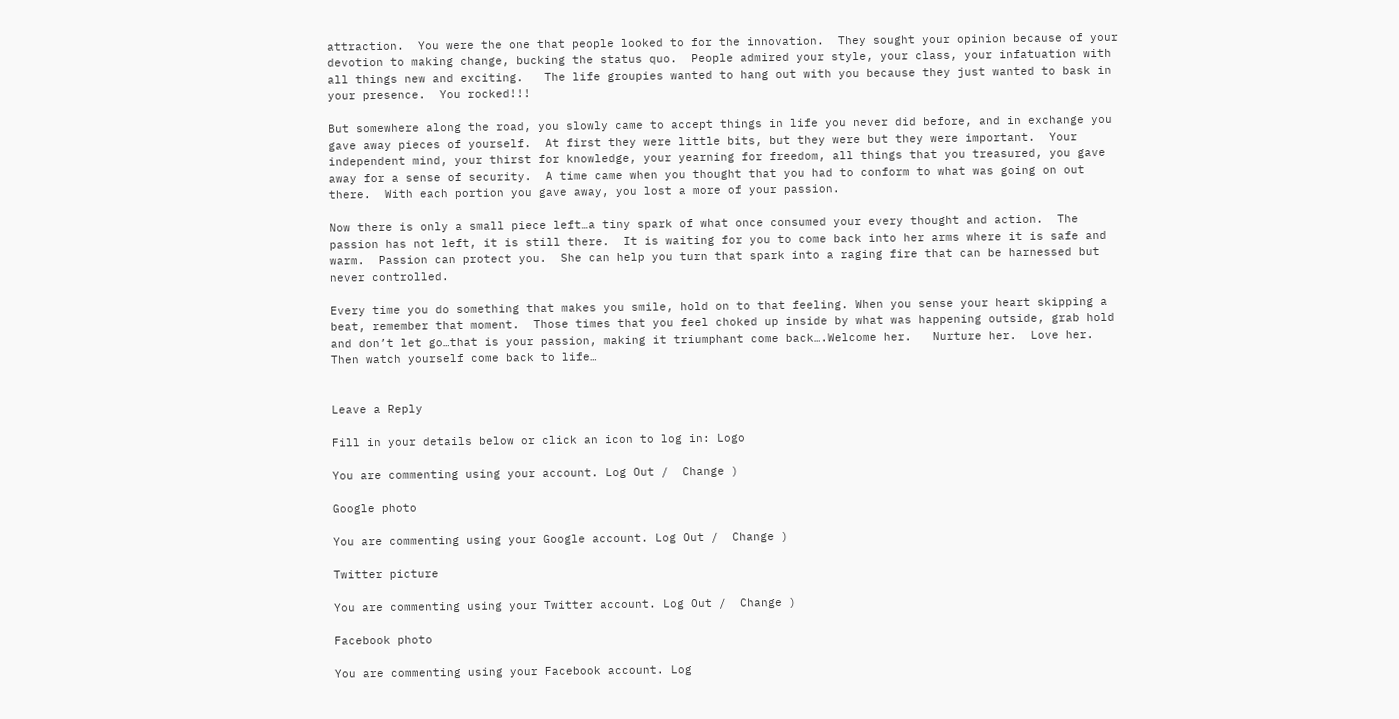attraction.  You were the one that people looked to for the innovation.  They sought your opinion because of your devotion to making change, bucking the status quo.  People admired your style, your class, your infatuation with all things new and exciting.   The life groupies wanted to hang out with you because they just wanted to bask in your presence.  You rocked!!!

But somewhere along the road, you slowly came to accept things in life you never did before, and in exchange you gave away pieces of yourself.  At first they were little bits, but they were but they were important.  Your independent mind, your thirst for knowledge, your yearning for freedom, all things that you treasured, you gave away for a sense of security.  A time came when you thought that you had to conform to what was going on out there.  With each portion you gave away, you lost a more of your passion.

Now there is only a small piece left…a tiny spark of what once consumed your every thought and action.  The passion has not left, it is still there.  It is waiting for you to come back into her arms where it is safe and warm.  Passion can protect you.  She can help you turn that spark into a raging fire that can be harnessed but never controlled.

Every time you do something that makes you smile, hold on to that feeling. When you sense your heart skipping a beat, remember that moment.  Those times that you feel choked up inside by what was happening outside, grab hold and don’t let go…that is your passion, making it triumphant come back….Welcome her.   Nurture her.  Love her.  Then watch yourself come back to life…


Leave a Reply

Fill in your details below or click an icon to log in: Logo

You are commenting using your account. Log Out /  Change )

Google photo

You are commenting using your Google account. Log Out /  Change )

Twitter picture

You are commenting using your Twitter account. Log Out /  Change )

Facebook photo

You are commenting using your Facebook account. Log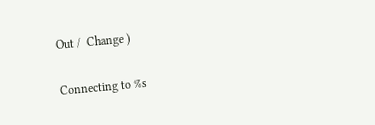Out /  Change )

Connecting to %s